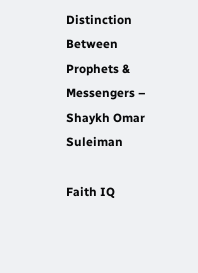Distinction Between Prophets & Messengers – Shaykh Omar Suleiman

Faith IQ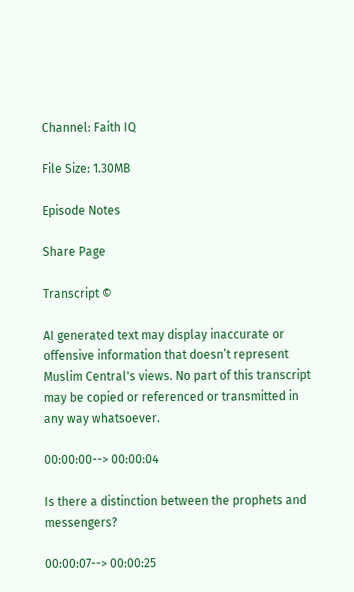Channel: Faith IQ

File Size: 1.30MB

Episode Notes

Share Page

Transcript ©

AI generated text may display inaccurate or offensive information that doesn’t represent Muslim Central's views. No part of this transcript may be copied or referenced or transmitted in any way whatsoever.

00:00:00--> 00:00:04

Is there a distinction between the prophets and messengers?

00:00:07--> 00:00:25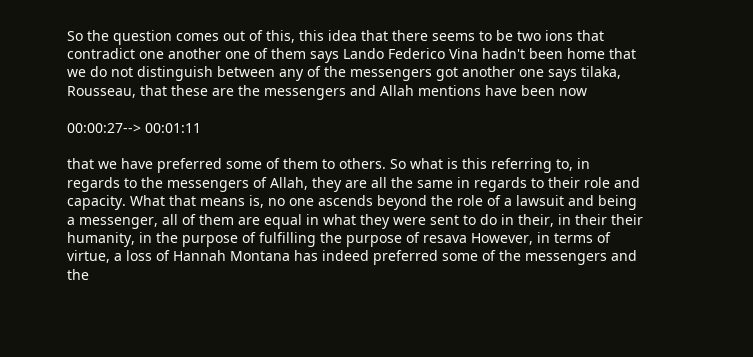So the question comes out of this, this idea that there seems to be two ions that contradict one another one of them says Lando Federico Vina hadn't been home that we do not distinguish between any of the messengers got another one says tilaka, Rousseau, that these are the messengers and Allah mentions have been now

00:00:27--> 00:01:11

that we have preferred some of them to others. So what is this referring to, in regards to the messengers of Allah, they are all the same in regards to their role and capacity. What that means is, no one ascends beyond the role of a lawsuit and being a messenger, all of them are equal in what they were sent to do in their, in their their humanity, in the purpose of fulfilling the purpose of resava However, in terms of virtue, a loss of Hannah Montana has indeed preferred some of the messengers and the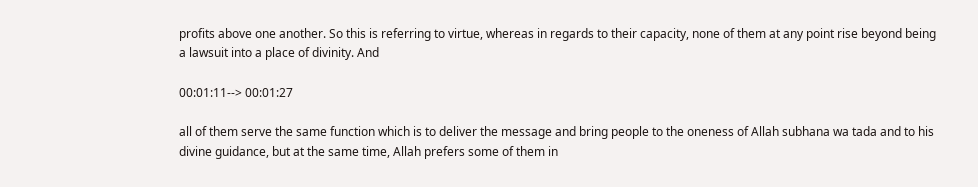profits above one another. So this is referring to virtue, whereas in regards to their capacity, none of them at any point rise beyond being a lawsuit into a place of divinity. And

00:01:11--> 00:01:27

all of them serve the same function which is to deliver the message and bring people to the oneness of Allah subhana wa tada and to his divine guidance, but at the same time, Allah prefers some of them in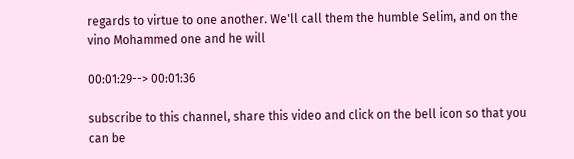regards to virtue to one another. We'll call them the humble Selim, and on the vino Mohammed one and he will

00:01:29--> 00:01:36

subscribe to this channel, share this video and click on the bell icon so that you can be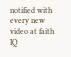notified with every new video at faith IQ